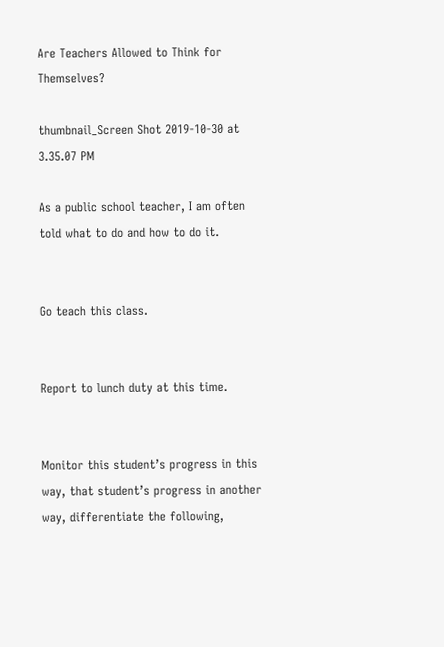Are Teachers Allowed to Think for Themselves?

thumbnail_Screen Shot 2019-10-30 at 3.35.07 PM

As a public school teacher, I am often told what to do and how to do it.


Go teach this class.


Report to lunch duty at this time.


Monitor this student’s progress in this way, that student’s progress in another way, differentiate the following,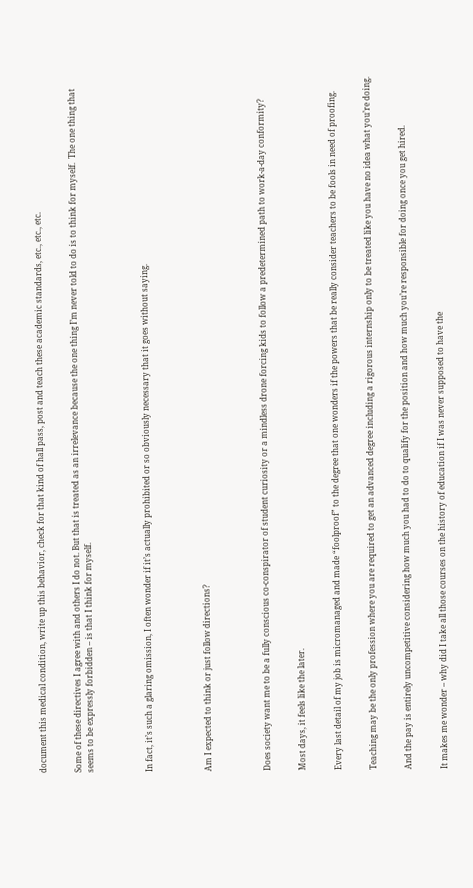document this medical condition, write up this behavior, check for that kind of hall pass, post and teach these academic standards, etc., etc., etc.


Some of these directives I agree with and others I do not. But that is treated as an irrelevance because the one thing I’m never told to do is to think for myself.  The one thing that seems to be expressly forbidden – is that I think for myself.




In fact, it’s such a glaring omission, I often wonder if it’s actually prohibited or so obviously necessary that it goes without saying.




Am I expected to think or just follow directions?




Does society want me to be a fully conscious co-conspirator of student curiosity or a mindless drone forcing kids to follow a predetermined path to work-a-day conformity?


Most days, it feels like the later.


Every last detail of my job is micromanaged and made “foolproof” to the degree that one wonders if the powers that be really consider teachers to be fools in need of proofing.


Teaching may be the only profession where you are required to get an advanced degree including a rigorous internship only to be treated like you have no idea what you’re doing.


And the pay is entirely uncompetitive considering how much you had to do to qualify for the position and how much you’re responsible for doing once you get hired.


It makes me wonder – why did I take all those courses on the history of education if I was never supposed to have the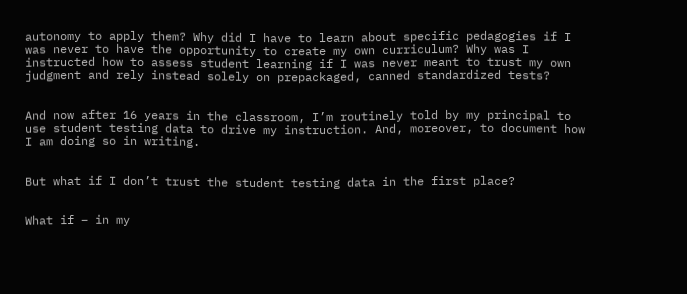autonomy to apply them? Why did I have to learn about specific pedagogies if I was never to have the opportunity to create my own curriculum? Why was I instructed how to assess student learning if I was never meant to trust my own judgment and rely instead solely on prepackaged, canned standardized tests?


And now after 16 years in the classroom, I’m routinely told by my principal to use student testing data to drive my instruction. And, moreover, to document how I am doing so in writing.


But what if I don’t trust the student testing data in the first place?


What if – in my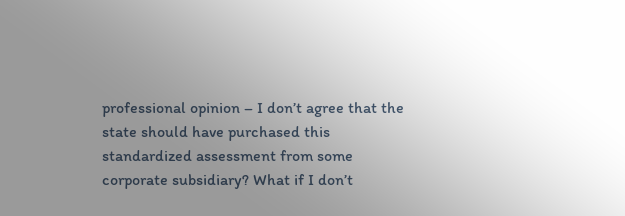professional opinion – I don’t agree that the state should have purchased this standardized assessment from some corporate subsidiary? What if I don’t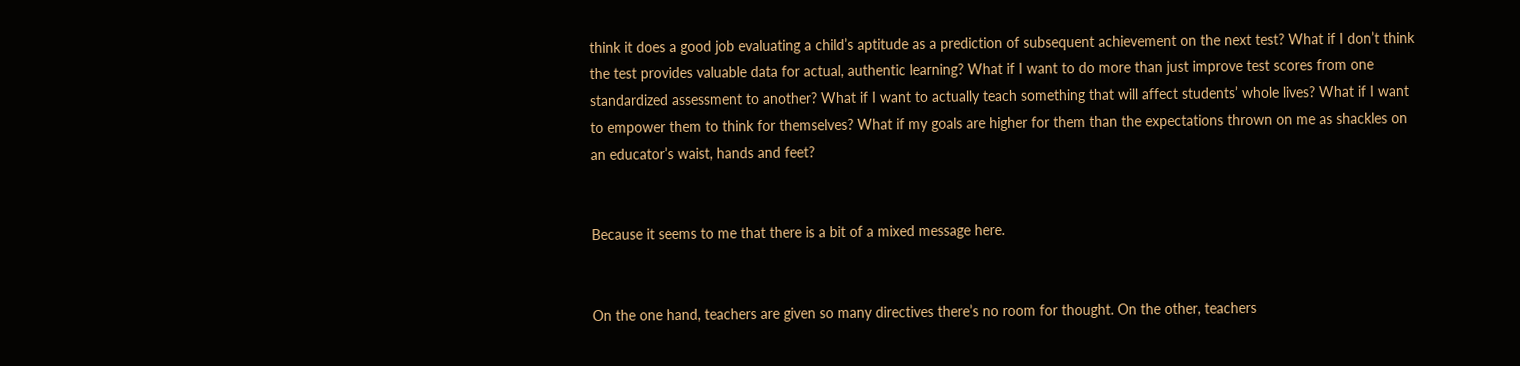think it does a good job evaluating a child’s aptitude as a prediction of subsequent achievement on the next test? What if I don’t think the test provides valuable data for actual, authentic learning? What if I want to do more than just improve test scores from one standardized assessment to another? What if I want to actually teach something that will affect students’ whole lives? What if I want to empower them to think for themselves? What if my goals are higher for them than the expectations thrown on me as shackles on an educator’s waist, hands and feet?


Because it seems to me that there is a bit of a mixed message here.


On the one hand, teachers are given so many directives there’s no room for thought. On the other, teachers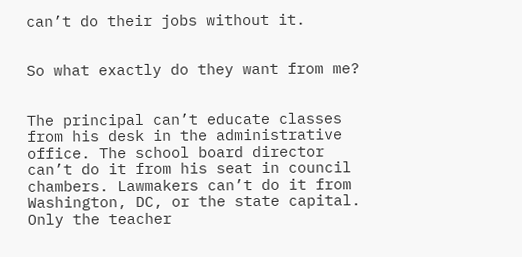can’t do their jobs without it.


So what exactly do they want from me?


The principal can’t educate classes from his desk in the administrative office. The school board director can’t do it from his seat in council chambers. Lawmakers can’t do it from Washington, DC, or the state capital. Only the teacher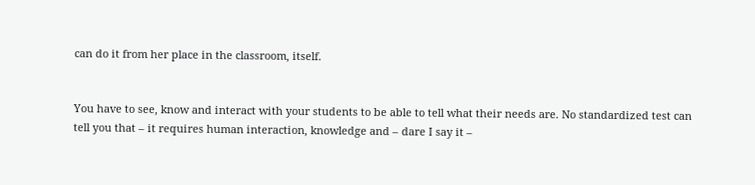can do it from her place in the classroom, itself.


You have to see, know and interact with your students to be able to tell what their needs are. No standardized test can tell you that – it requires human interaction, knowledge and – dare I say it –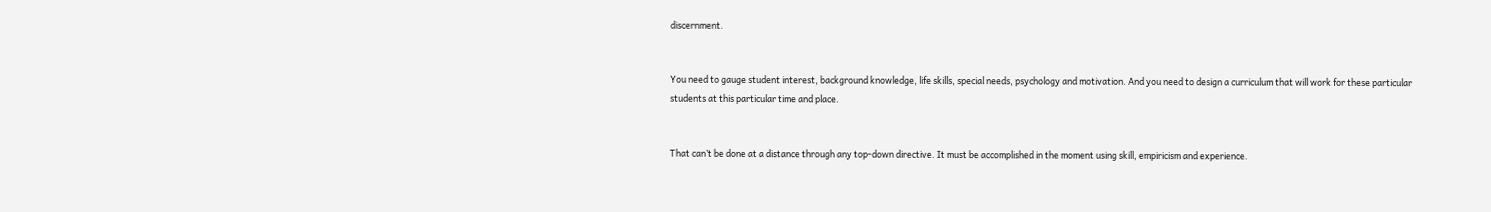discernment.


You need to gauge student interest, background knowledge, life skills, special needs, psychology and motivation. And you need to design a curriculum that will work for these particular students at this particular time and place.


That can’t be done at a distance through any top-down directive. It must be accomplished in the moment using skill, empiricism and experience.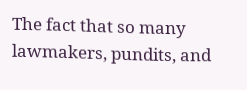The fact that so many lawmakers, pundits, and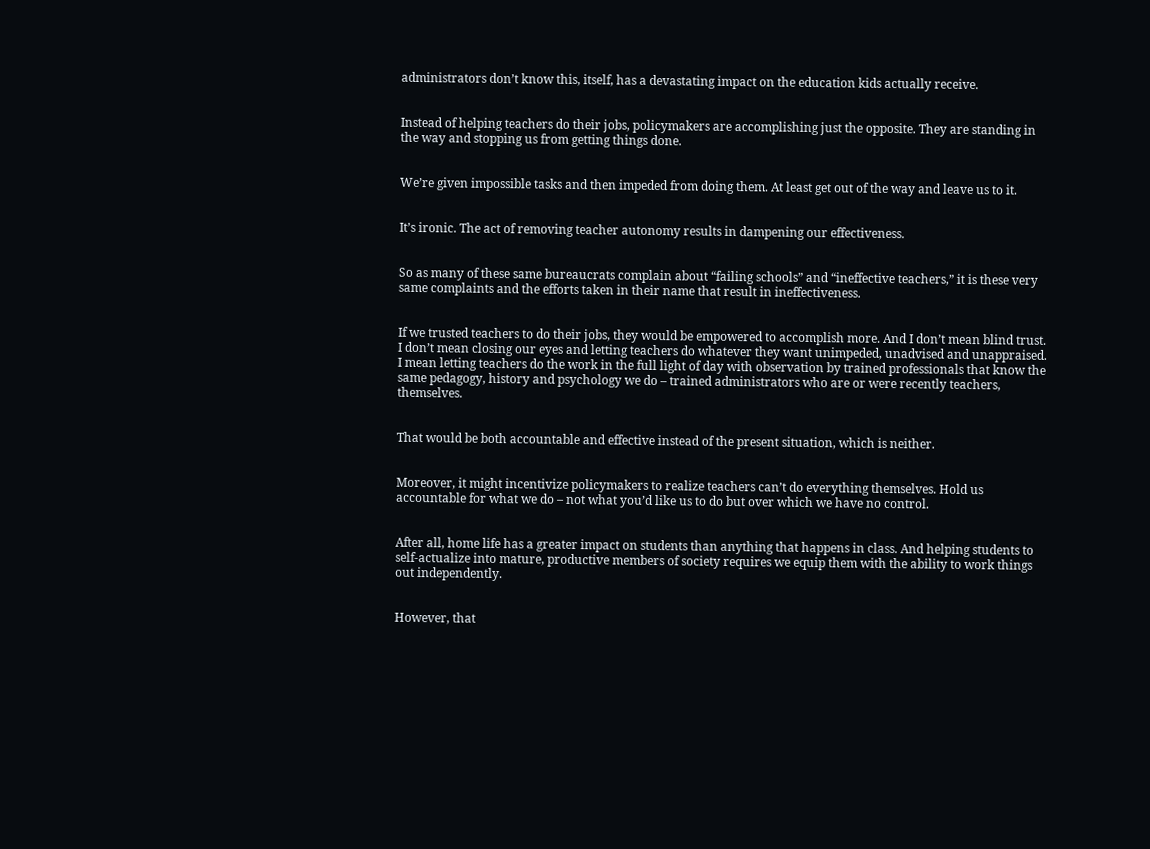administrators don’t know this, itself, has a devastating impact on the education kids actually receive.


Instead of helping teachers do their jobs, policymakers are accomplishing just the opposite. They are standing in the way and stopping us from getting things done.


We’re given impossible tasks and then impeded from doing them. At least get out of the way and leave us to it.


It’s ironic. The act of removing teacher autonomy results in dampening our effectiveness.


So as many of these same bureaucrats complain about “failing schools” and “ineffective teachers,” it is these very same complaints and the efforts taken in their name that result in ineffectiveness.


If we trusted teachers to do their jobs, they would be empowered to accomplish more. And I don’t mean blind trust. I don’t mean closing our eyes and letting teachers do whatever they want unimpeded, unadvised and unappraised. I mean letting teachers do the work in the full light of day with observation by trained professionals that know the same pedagogy, history and psychology we do – trained administrators who are or were recently teachers, themselves.


That would be both accountable and effective instead of the present situation, which is neither.


Moreover, it might incentivize policymakers to realize teachers can’t do everything themselves. Hold us accountable for what we do – not what you’d like us to do but over which we have no control.


After all, home life has a greater impact on students than anything that happens in class. And helping students to self-actualize into mature, productive members of society requires we equip them with the ability to work things out independently.


However, that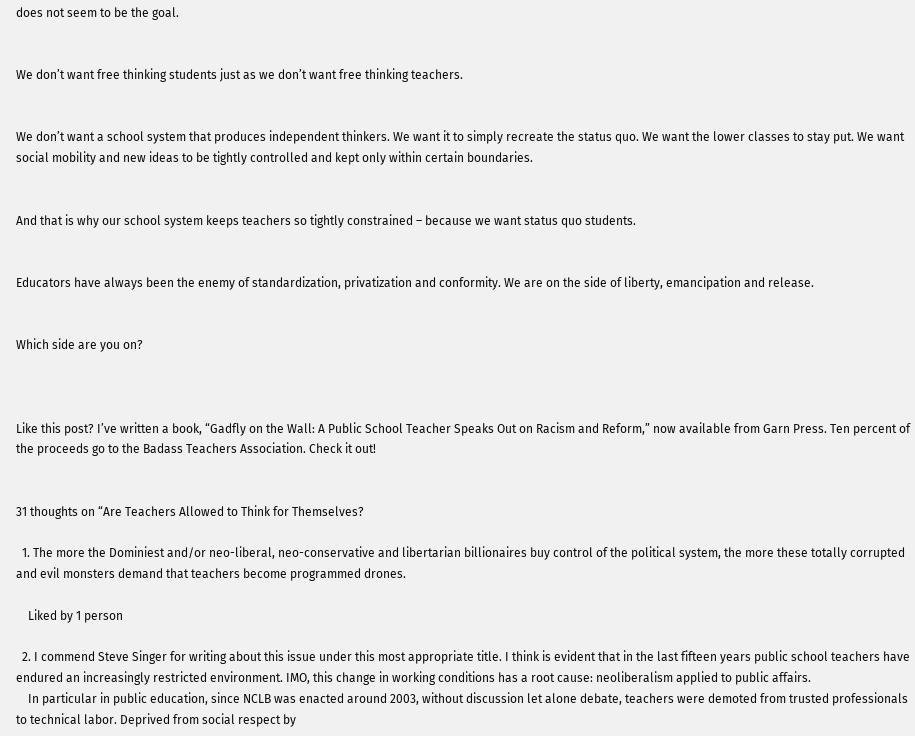does not seem to be the goal.


We don’t want free thinking students just as we don’t want free thinking teachers.


We don’t want a school system that produces independent thinkers. We want it to simply recreate the status quo. We want the lower classes to stay put. We want social mobility and new ideas to be tightly controlled and kept only within certain boundaries.


And that is why our school system keeps teachers so tightly constrained – because we want status quo students.


Educators have always been the enemy of standardization, privatization and conformity. We are on the side of liberty, emancipation and release.


Which side are you on?



Like this post? I’ve written a book, “Gadfly on the Wall: A Public School Teacher Speaks Out on Racism and Reform,” now available from Garn Press. Ten percent of the proceeds go to the Badass Teachers Association. Check it out!


31 thoughts on “Are Teachers Allowed to Think for Themselves?

  1. The more the Dominiest and/or neo-liberal, neo-conservative and libertarian billionaires buy control of the political system, the more these totally corrupted and evil monsters demand that teachers become programmed drones.

    Liked by 1 person

  2. I commend Steve Singer for writing about this issue under this most appropriate title. I think is evident that in the last fifteen years public school teachers have endured an increasingly restricted environment. IMO, this change in working conditions has a root cause: neoliberalism applied to public affairs.
    In particular in public education, since NCLB was enacted around 2003, without discussion let alone debate, teachers were demoted from trusted professionals to technical labor. Deprived from social respect by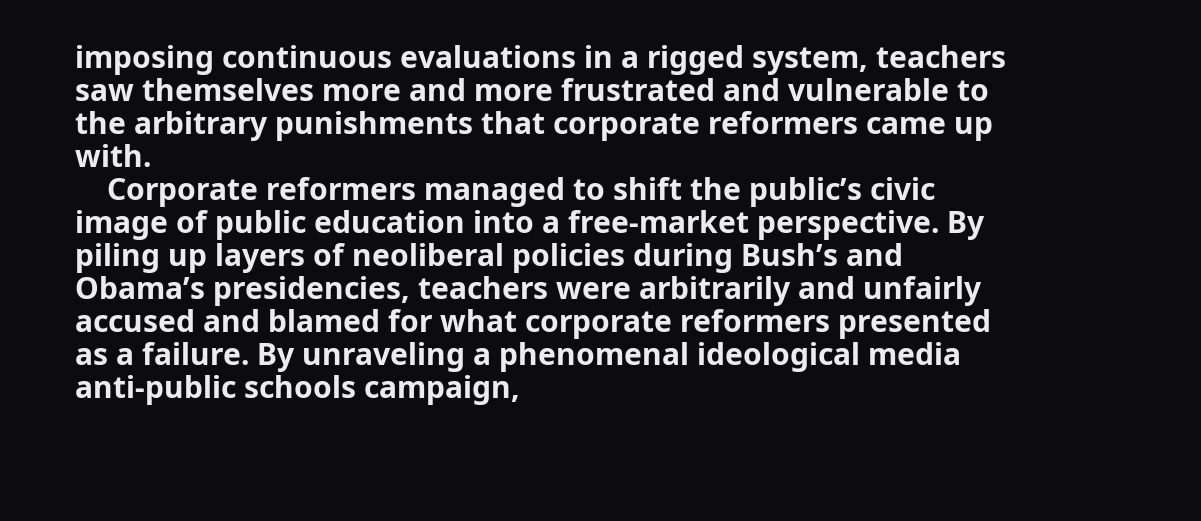imposing continuous evaluations in a rigged system, teachers saw themselves more and more frustrated and vulnerable to the arbitrary punishments that corporate reformers came up with.
    Corporate reformers managed to shift the public’s civic image of public education into a free-market perspective. By piling up layers of neoliberal policies during Bush’s and Obama’s presidencies, teachers were arbitrarily and unfairly accused and blamed for what corporate reformers presented as a failure. By unraveling a phenomenal ideological media anti-public schools campaign,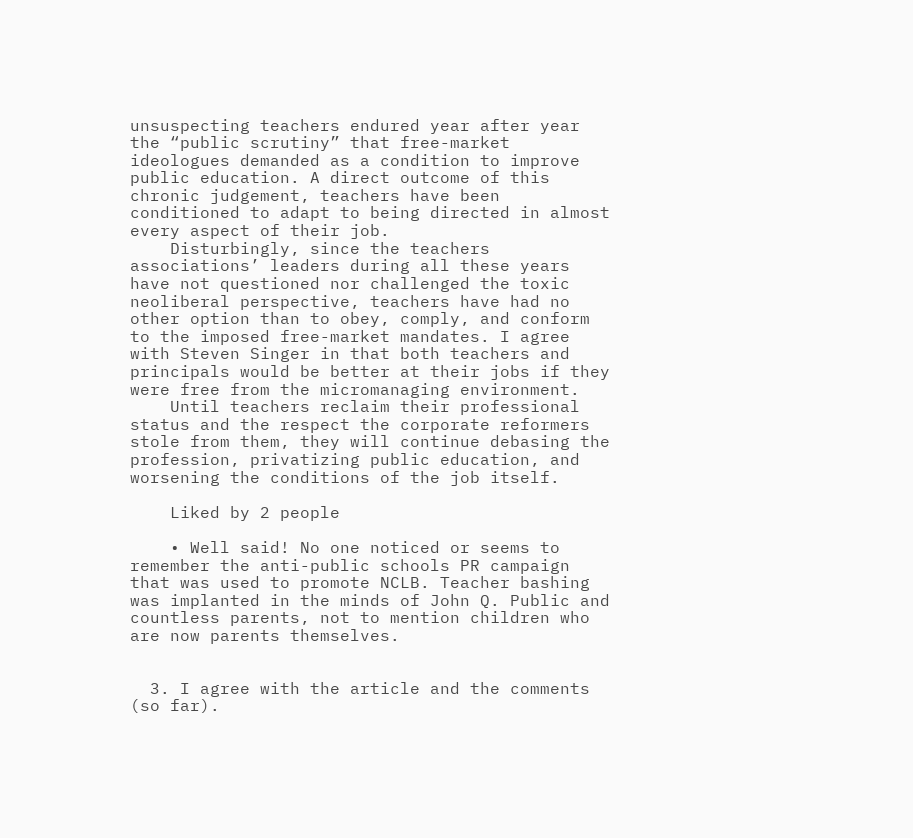unsuspecting teachers endured year after year the “public scrutiny” that free-market ideologues demanded as a condition to improve public education. A direct outcome of this chronic judgement, teachers have been conditioned to adapt to being directed in almost every aspect of their job.
    Disturbingly, since the teachers associations’ leaders during all these years have not questioned nor challenged the toxic neoliberal perspective, teachers have had no other option than to obey, comply, and conform to the imposed free-market mandates. I agree with Steven Singer in that both teachers and principals would be better at their jobs if they were free from the micromanaging environment.
    Until teachers reclaim their professional status and the respect the corporate reformers stole from them, they will continue debasing the profession, privatizing public education, and worsening the conditions of the job itself.

    Liked by 2 people

    • Well said! No one noticed or seems to remember the anti-public schools PR campaign that was used to promote NCLB. Teacher bashing was implanted in the minds of John Q. Public and countless parents, not to mention children who are now parents themselves.


  3. I agree with the article and the comments (so far).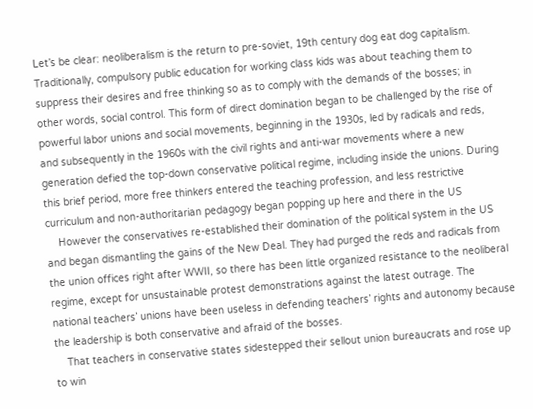Let’s be clear: neoliberalism is the return to pre-soviet, 19th century dog eat dog capitalism. Traditionally, compulsory public education for working class kids was about teaching them to suppress their desires and free thinking so as to comply with the demands of the bosses; in other words, social control. This form of direct domination began to be challenged by the rise of powerful labor unions and social movements, beginning in the 1930s, led by radicals and reds, and subsequently in the 1960s with the civil rights and anti-war movements where a new generation defied the top-down conservative political regime, including inside the unions. During this brief period, more free thinkers entered the teaching profession, and less restrictive curriculum and non-authoritarian pedagogy began popping up here and there in the US
    However the conservatives re-established their domination of the political system in the US and began dismantling the gains of the New Deal. They had purged the reds and radicals from the union offices right after WWII, so there has been little organized resistance to the neoliberal regime, except for unsustainable protest demonstrations against the latest outrage. The national teachers’ unions have been useless in defending teachers’ rights and autonomy because the leadership is both conservative and afraid of the bosses.
    That teachers in conservative states sidestepped their sellout union bureaucrats and rose up to win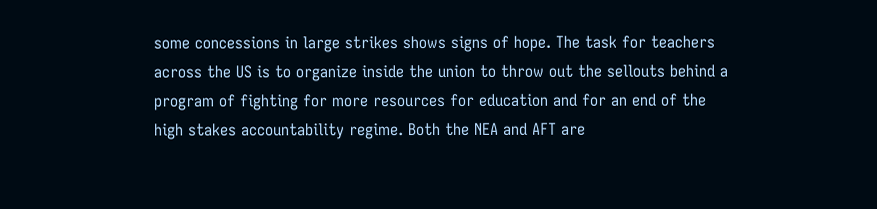some concessions in large strikes shows signs of hope. The task for teachers across the US is to organize inside the union to throw out the sellouts behind a program of fighting for more resources for education and for an end of the high stakes accountability regime. Both the NEA and AFT are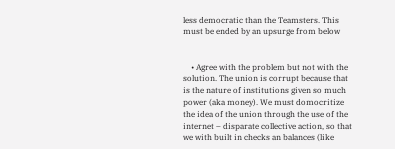less democratic than the Teamsters. This must be ended by an upsurge from below


    • Agree with the problem but not with the solution. The union is corrupt because that is the nature of institutions given so much power (aka money). We must domocritize the idea of the union through the use of the internet – disparate collective action, so that we with built in checks an balances (like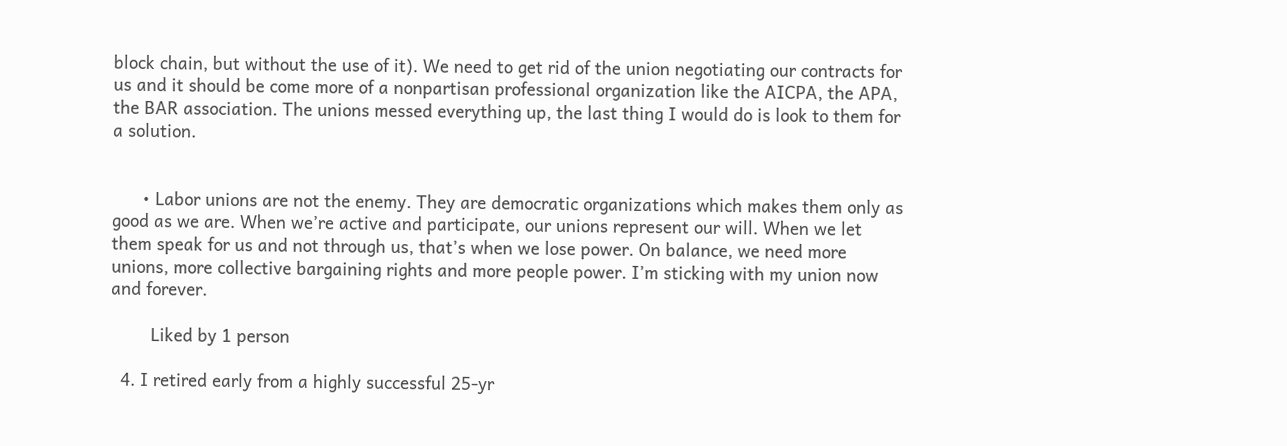block chain, but without the use of it). We need to get rid of the union negotiating our contracts for us and it should be come more of a nonpartisan professional organization like the AICPA, the APA, the BAR association. The unions messed everything up, the last thing I would do is look to them for a solution.


      • Labor unions are not the enemy. They are democratic organizations which makes them only as good as we are. When we’re active and participate, our unions represent our will. When we let them speak for us and not through us, that’s when we lose power. On balance, we need more unions, more collective bargaining rights and more people power. I’m sticking with my union now and forever.

        Liked by 1 person

  4. I retired early from a highly successful 25-yr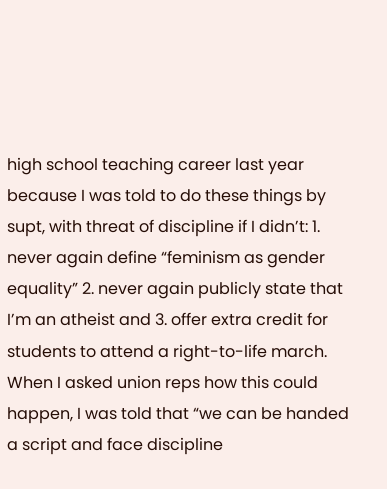high school teaching career last year because I was told to do these things by supt, with threat of discipline if I didn’t: 1. never again define “feminism as gender equality” 2. never again publicly state that I’m an atheist and 3. offer extra credit for students to attend a right-to-life march. When I asked union reps how this could happen, I was told that “we can be handed a script and face discipline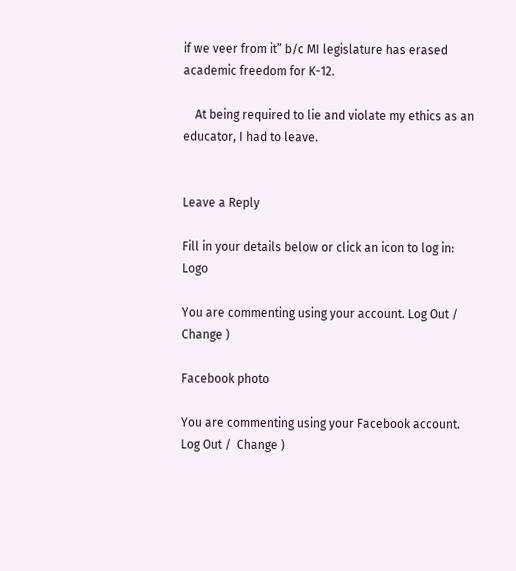if we veer from it” b/c MI legislature has erased academic freedom for K-12.

    At being required to lie and violate my ethics as an educator, I had to leave.


Leave a Reply

Fill in your details below or click an icon to log in: Logo

You are commenting using your account. Log Out /  Change )

Facebook photo

You are commenting using your Facebook account. Log Out /  Change )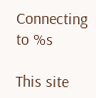Connecting to %s

This site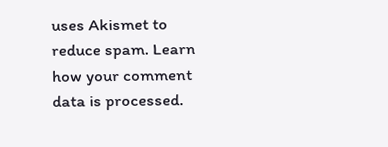uses Akismet to reduce spam. Learn how your comment data is processed.